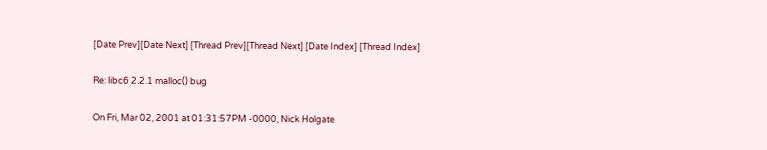[Date Prev][Date Next] [Thread Prev][Thread Next] [Date Index] [Thread Index]

Re: libc6 2.2.1 malloc() bug

On Fri, Mar 02, 2001 at 01:31:57PM -0000, Nick Holgate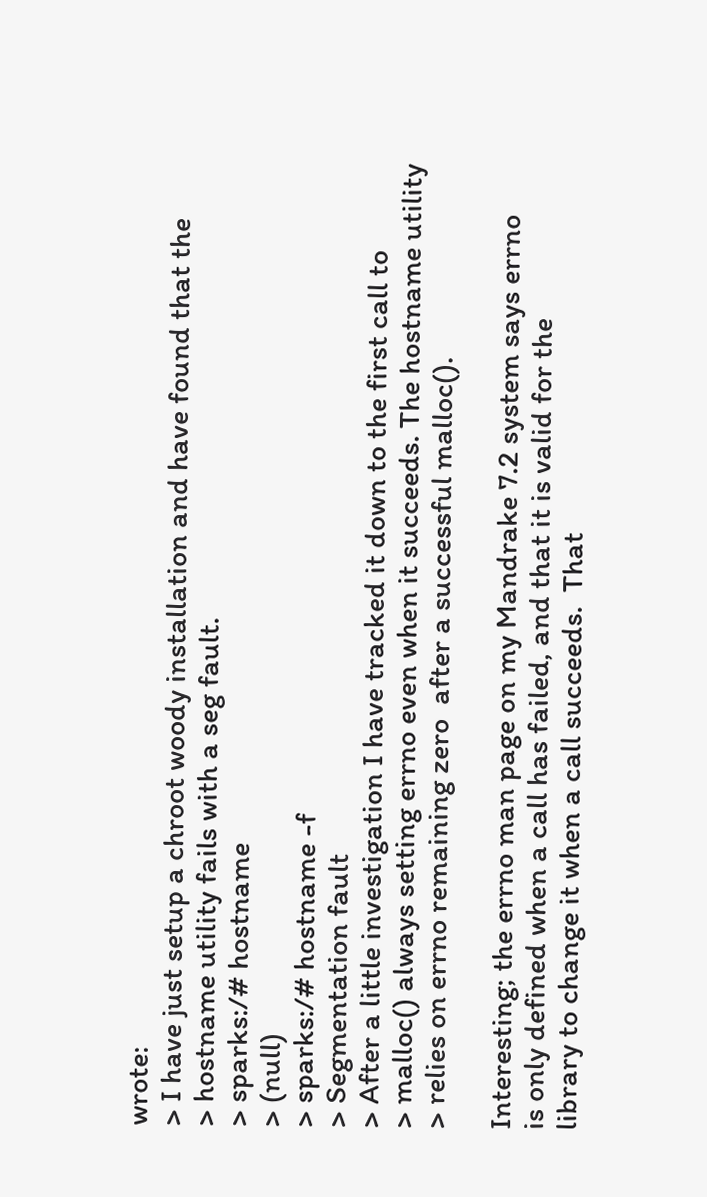wrote:
> I have just setup a chroot woody installation and have found that the
> hostname utility fails with a seg fault.
> sparks:/# hostname
> (null)
> sparks:/# hostname -f
> Segmentation fault
> After a little investigation I have tracked it down to the first call to
> malloc() always setting errno even when it succeeds. The hostname utility
> relies on errno remaining zero  after a successful malloc().

Interesting; the errno man page on my Mandrake 7.2 system says errno
is only defined when a call has failed, and that it is valid for the
library to change it when a call succeeds.  That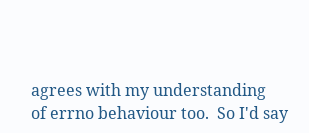agrees with my understanding
of errno behaviour too.  So I'd say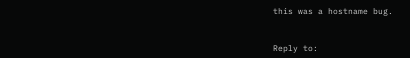this was a hostname bug.


Reply to: